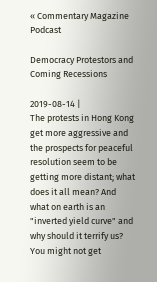« Commentary Magazine Podcast

Democracy Protestors and Coming Recessions

2019-08-14 |
The protests in Hong Kong get more aggressive and the prospects for peaceful resolution seem to be getting more distant; what does it all mean? And what on earth is an "inverted yield curve" and why should it terrify us? You might not get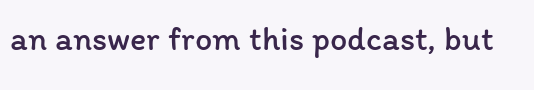an answer from this podcast, but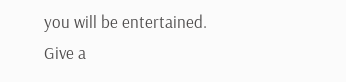you will be entertained. Give a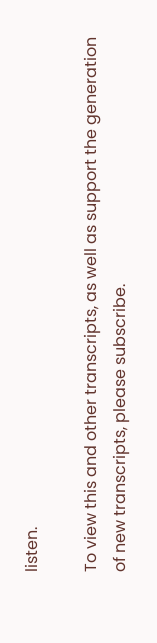listen.

To view this and other transcripts, as well as support the generation of new transcripts, please subscribe.